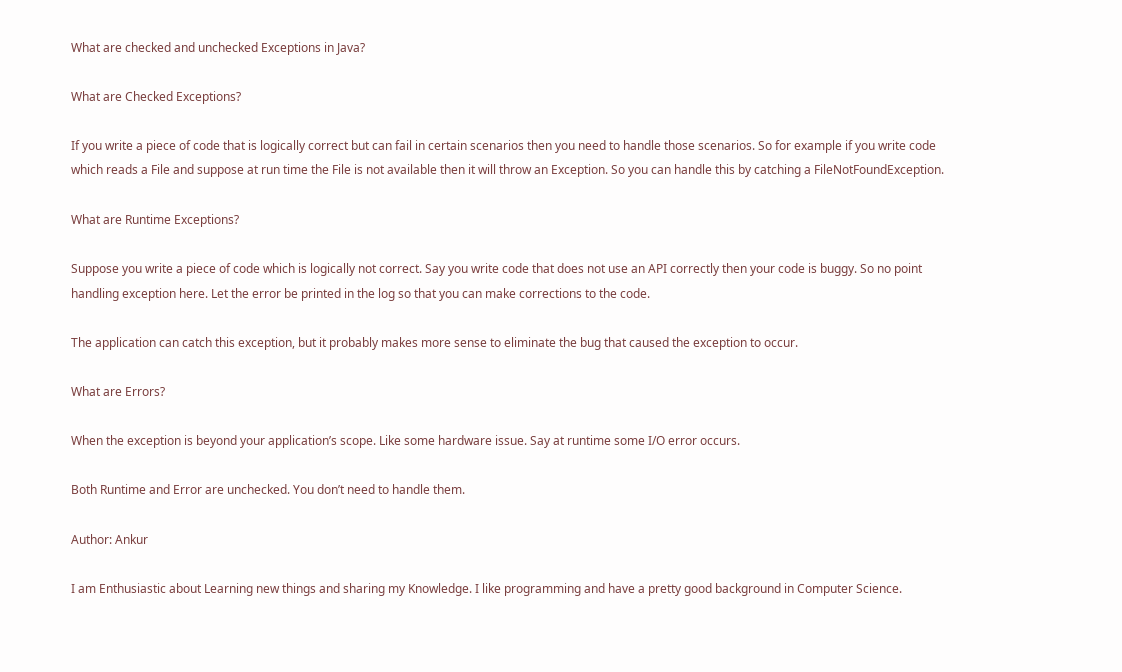What are checked and unchecked Exceptions in Java?

What are Checked Exceptions?

If you write a piece of code that is logically correct but can fail in certain scenarios then you need to handle those scenarios. So for example if you write code which reads a File and suppose at run time the File is not available then it will throw an Exception. So you can handle this by catching a FileNotFoundException.

What are Runtime Exceptions?

Suppose you write a piece of code which is logically not correct. Say you write code that does not use an API correctly then your code is buggy. So no point handling exception here. Let the error be printed in the log so that you can make corrections to the code.

The application can catch this exception, but it probably makes more sense to eliminate the bug that caused the exception to occur.

What are Errors?

When the exception is beyond your application’s scope. Like some hardware issue. Say at runtime some I/O error occurs.

Both Runtime and Error are unchecked. You don’t need to handle them.

Author: Ankur

I am Enthusiastic about Learning new things and sharing my Knowledge. I like programming and have a pretty good background in Computer Science.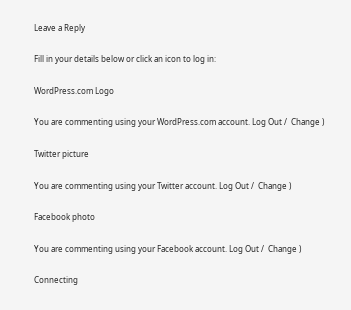Leave a Reply

Fill in your details below or click an icon to log in:

WordPress.com Logo

You are commenting using your WordPress.com account. Log Out /  Change )

Twitter picture

You are commenting using your Twitter account. Log Out /  Change )

Facebook photo

You are commenting using your Facebook account. Log Out /  Change )

Connecting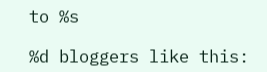to %s

%d bloggers like this: